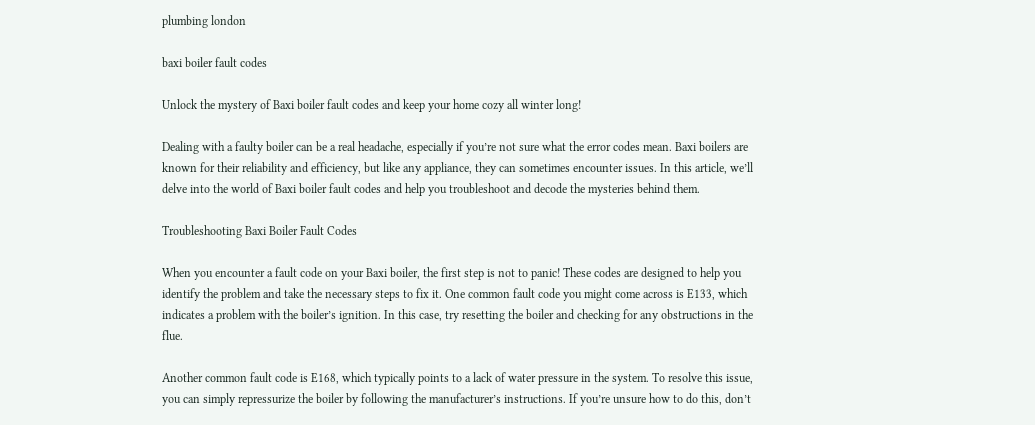plumbing london

baxi boiler fault codes

Unlock the mystery of Baxi boiler fault codes and keep your home cozy all winter long!

Dealing with a faulty boiler can be a real headache, especially if you’re not sure what the error codes mean. Baxi boilers are known for their reliability and efficiency, but like any appliance, they can sometimes encounter issues. In this article, we’ll delve into the world of Baxi boiler fault codes and help you troubleshoot and decode the mysteries behind them.

Troubleshooting Baxi Boiler Fault Codes

When you encounter a fault code on your Baxi boiler, the first step is not to panic! These codes are designed to help you identify the problem and take the necessary steps to fix it. One common fault code you might come across is E133, which indicates a problem with the boiler’s ignition. In this case, try resetting the boiler and checking for any obstructions in the flue.

Another common fault code is E168, which typically points to a lack of water pressure in the system. To resolve this issue, you can simply repressurize the boiler by following the manufacturer’s instructions. If you’re unsure how to do this, don’t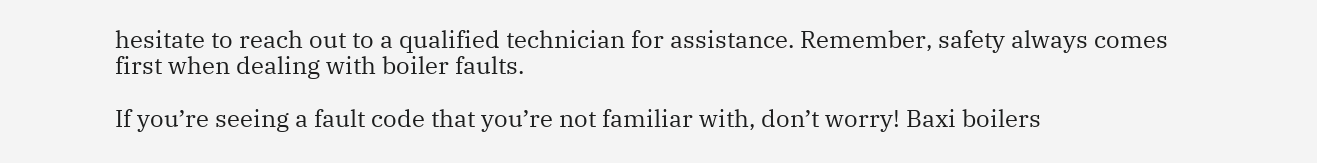hesitate to reach out to a qualified technician for assistance. Remember, safety always comes first when dealing with boiler faults.

If you’re seeing a fault code that you’re not familiar with, don’t worry! Baxi boilers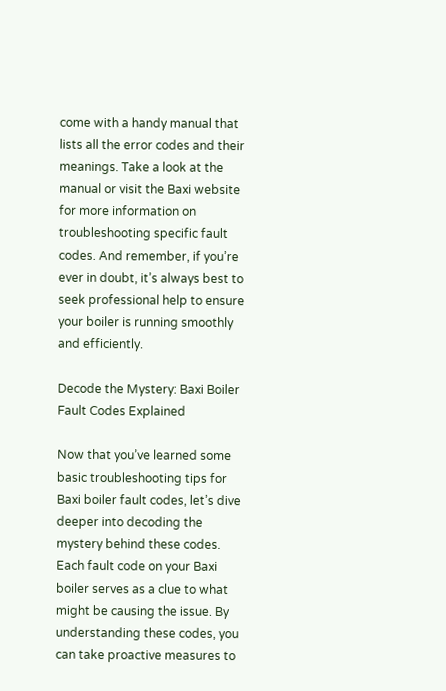come with a handy manual that lists all the error codes and their meanings. Take a look at the manual or visit the Baxi website for more information on troubleshooting specific fault codes. And remember, if you’re ever in doubt, it’s always best to seek professional help to ensure your boiler is running smoothly and efficiently.

Decode the Mystery: Baxi Boiler Fault Codes Explained

Now that you’ve learned some basic troubleshooting tips for Baxi boiler fault codes, let’s dive deeper into decoding the mystery behind these codes. Each fault code on your Baxi boiler serves as a clue to what might be causing the issue. By understanding these codes, you can take proactive measures to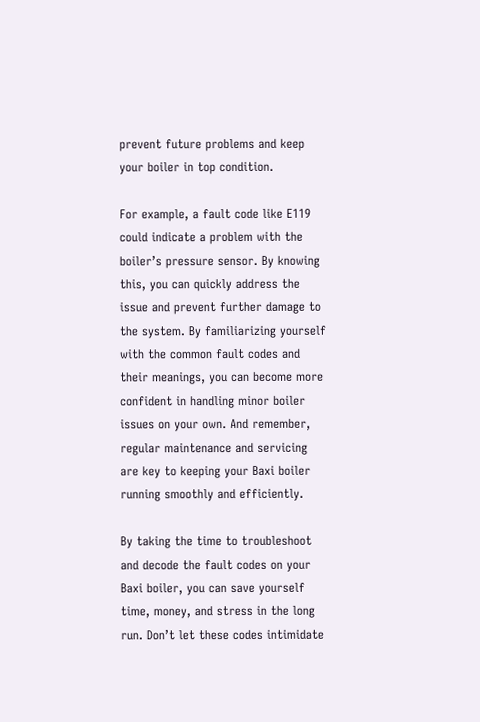prevent future problems and keep your boiler in top condition.

For example, a fault code like E119 could indicate a problem with the boiler’s pressure sensor. By knowing this, you can quickly address the issue and prevent further damage to the system. By familiarizing yourself with the common fault codes and their meanings, you can become more confident in handling minor boiler issues on your own. And remember, regular maintenance and servicing are key to keeping your Baxi boiler running smoothly and efficiently.

By taking the time to troubleshoot and decode the fault codes on your Baxi boiler, you can save yourself time, money, and stress in the long run. Don’t let these codes intimidate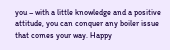you – with a little knowledge and a positive attitude, you can conquer any boiler issue that comes your way. Happy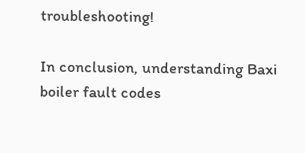troubleshooting!

In conclusion, understanding Baxi boiler fault codes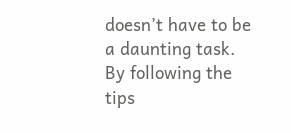doesn’t have to be a daunting task. By following the tips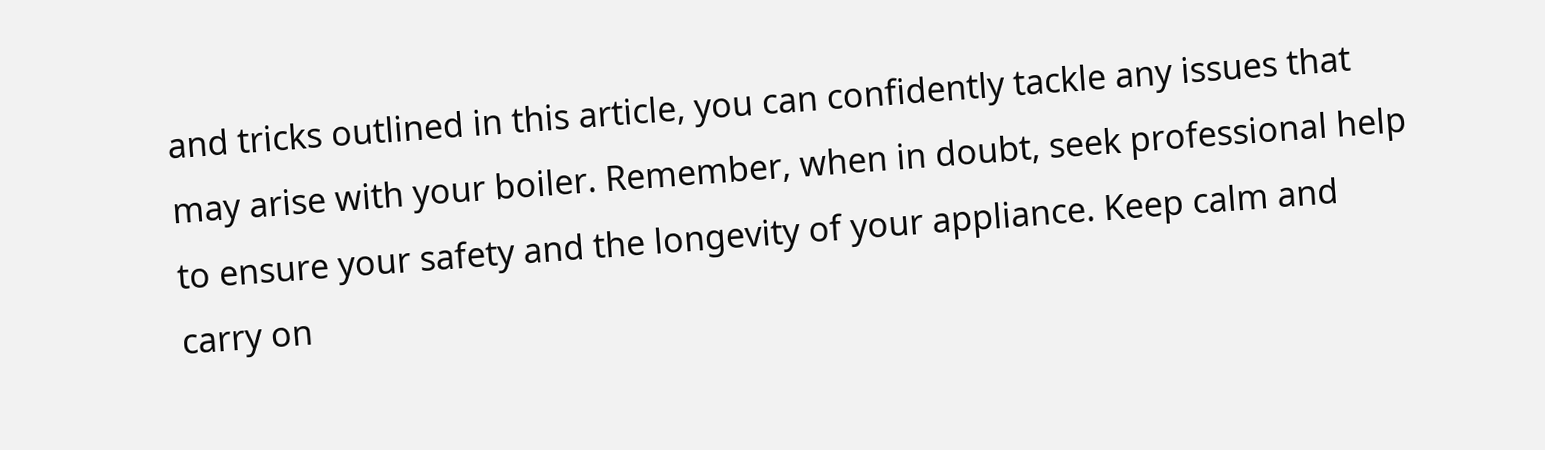and tricks outlined in this article, you can confidently tackle any issues that may arise with your boiler. Remember, when in doubt, seek professional help to ensure your safety and the longevity of your appliance. Keep calm and carry on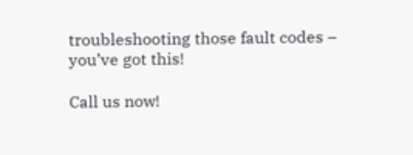troubleshooting those fault codes – you’ve got this!

Call us now!